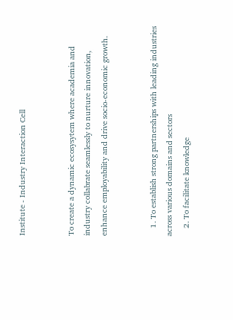Institute - Industry Interaction Cell


To create a dynamic ecosysytem where academia and industry collabrate seamlessly to nurture innovation, enhance employability and drive socio-economic growth.


    1. To establish strong partnerships with leading industries across various domains and sectors
    2. To facilitate knowledge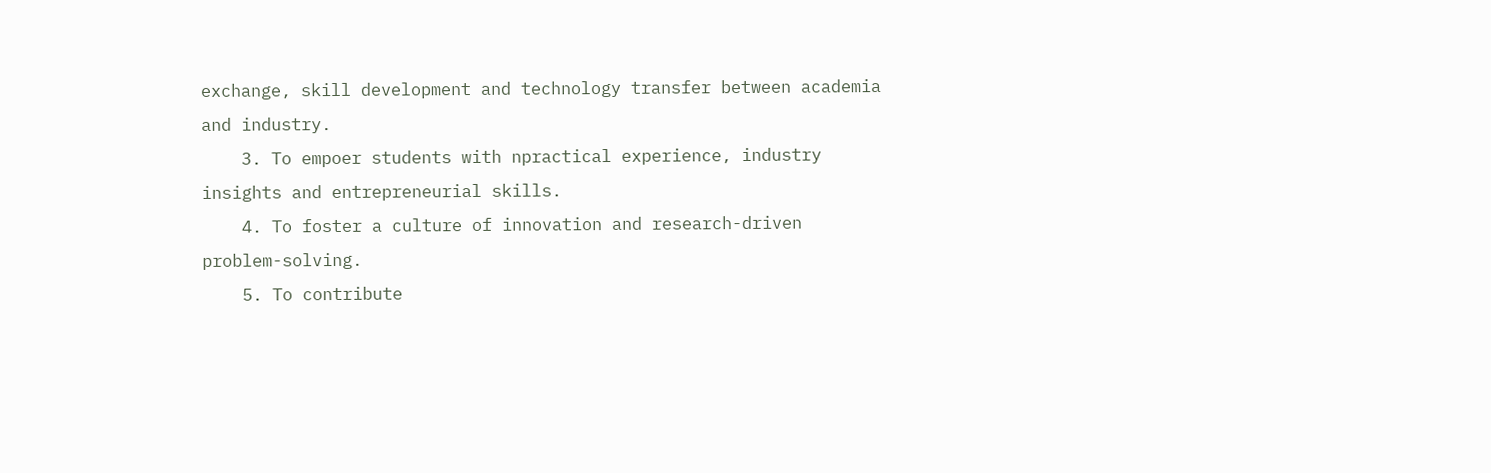exchange, skill development and technology transfer between academia and industry.
    3. To empoer students with npractical experience, industry insights and entrepreneurial skills.
    4. To foster a culture of innovation and research-driven problem-solving.
    5. To contribute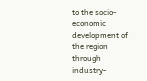to the socio-economic development of the region through industry-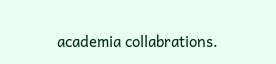academia collabrations.